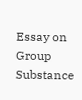Essay on Group Substance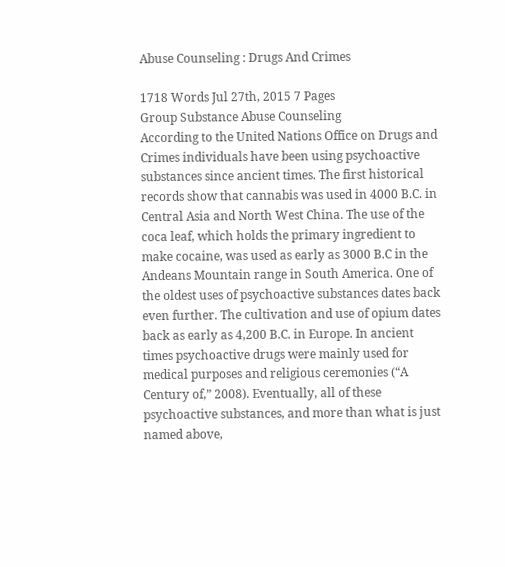Abuse Counseling : Drugs And Crimes

1718 Words Jul 27th, 2015 7 Pages
Group Substance Abuse Counseling
According to the United Nations Office on Drugs and Crimes individuals have been using psychoactive substances since ancient times. The first historical records show that cannabis was used in 4000 B.C. in Central Asia and North West China. The use of the coca leaf, which holds the primary ingredient to make cocaine, was used as early as 3000 B.C in the Andeans Mountain range in South America. One of the oldest uses of psychoactive substances dates back even further. The cultivation and use of opium dates back as early as 4,200 B.C. in Europe. In ancient times psychoactive drugs were mainly used for medical purposes and religious ceremonies (“A Century of,” 2008). Eventually, all of these psychoactive substances, and more than what is just named above,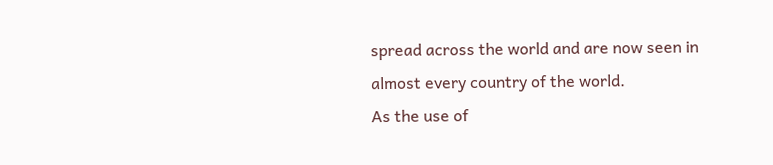spread across the world and are now seen in almost every country of the world.
As the use of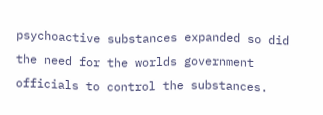psychoactive substances expanded so did the need for the worlds government officials to control the substances.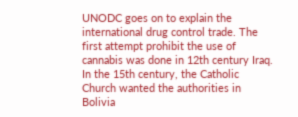UNODC goes on to explain the international drug control trade. The first attempt prohibit the use of cannabis was done in 12th century Iraq. In the 15th century, the Catholic Church wanted the authorities in Bolivia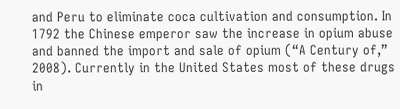and Peru to eliminate coca cultivation and consumption. In 1792 the Chinese emperor saw the increase in opium abuse and banned the import and sale of opium (“A Century of,” 2008). Currently in the United States most of these drugs in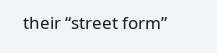their “street form”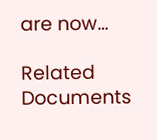are now…

Related Documents